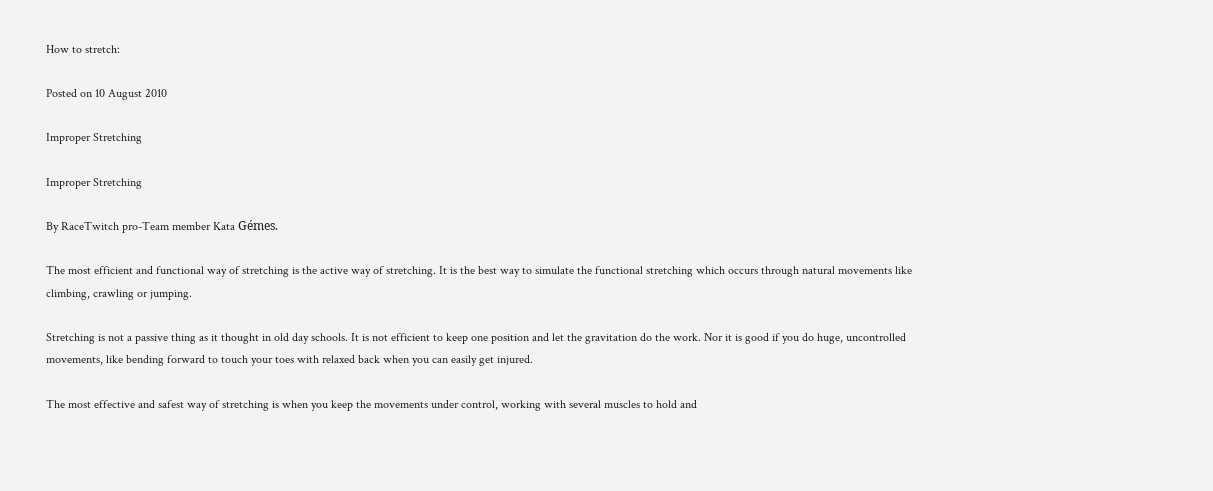How to stretch:

Posted on 10 August 2010

Improper Stretching

Improper Stretching

By RaceTwitch pro-Team member Kata Gémes.

The most efficient and functional way of stretching is the active way of stretching. It is the best way to simulate the functional stretching which occurs through natural movements like climbing, crawling or jumping.

Stretching is not a passive thing as it thought in old day schools. It is not efficient to keep one position and let the gravitation do the work. Nor it is good if you do huge, uncontrolled movements, like bending forward to touch your toes with relaxed back when you can easily get injured.

The most effective and safest way of stretching is when you keep the movements under control, working with several muscles to hold and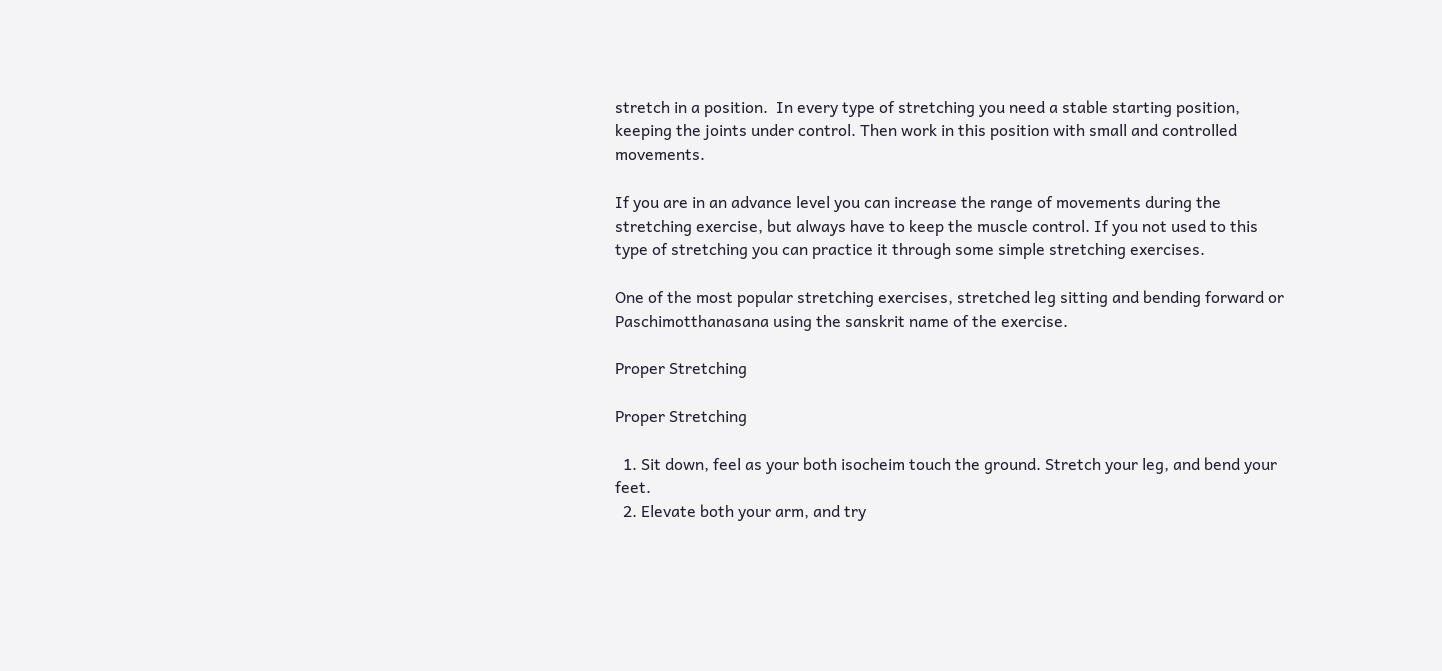stretch in a position.  In every type of stretching you need a stable starting position, keeping the joints under control. Then work in this position with small and controlled movements.

If you are in an advance level you can increase the range of movements during the stretching exercise, but always have to keep the muscle control. If you not used to this type of stretching you can practice it through some simple stretching exercises.

One of the most popular stretching exercises, stretched leg sitting and bending forward or Paschimotthanasana using the sanskrit name of the exercise.

Proper Stretching

Proper Stretching

  1. Sit down, feel as your both isocheim touch the ground. Stretch your leg, and bend your feet.
  2. Elevate both your arm, and try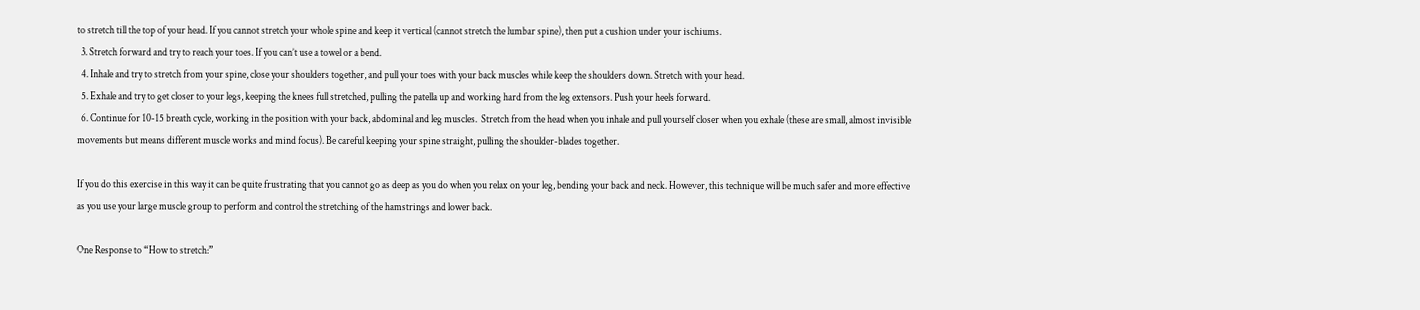to stretch till the top of your head. If you cannot stretch your whole spine and keep it vertical (cannot stretch the lumbar spine), then put a cushion under your ischiums.
  3. Stretch forward and try to reach your toes. If you can’t use a towel or a bend.
  4. Inhale and try to stretch from your spine, close your shoulders together, and pull your toes with your back muscles while keep the shoulders down. Stretch with your head.
  5. Exhale and try to get closer to your legs, keeping the knees full stretched, pulling the patella up and working hard from the leg extensors. Push your heels forward.
  6. Continue for 10-15 breath cycle, working in the position with your back, abdominal and leg muscles.  Stretch from the head when you inhale and pull yourself closer when you exhale (these are small, almost invisible movements but means different muscle works and mind focus). Be careful keeping your spine straight, pulling the shoulder-blades together.

If you do this exercise in this way it can be quite frustrating that you cannot go as deep as you do when you relax on your leg, bending your back and neck. However, this technique will be much safer and more effective as you use your large muscle group to perform and control the stretching of the hamstrings and lower back.

One Response to “How to stretch:”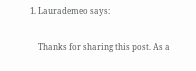1. Laurademeo says:

    Thanks for sharing this post. As a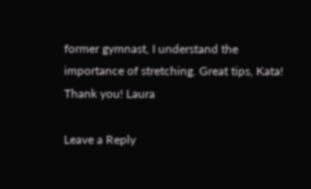former gymnast, I understand the importance of stretching. Great tips, Kata! Thank you! Laura

Leave a Reply